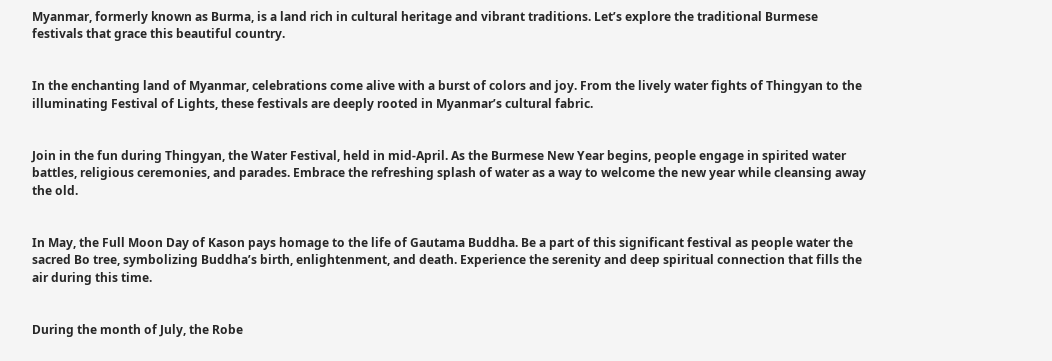Myanmar, formerly known as Burma, is a land rich in cultural heritage and vibrant traditions. Let’s explore the traditional Burmese festivals that grace this beautiful country.


In the enchanting land of Myanmar, celebrations come alive with a burst of colors and joy. From the lively water fights of Thingyan to the illuminating Festival of Lights, these festivals are deeply rooted in Myanmar’s cultural fabric.


Join in the fun during Thingyan, the Water Festival, held in mid-April. As the Burmese New Year begins, people engage in spirited water battles, religious ceremonies, and parades. Embrace the refreshing splash of water as a way to welcome the new year while cleansing away the old.


In May, the Full Moon Day of Kason pays homage to the life of Gautama Buddha. Be a part of this significant festival as people water the sacred Bo tree, symbolizing Buddha’s birth, enlightenment, and death. Experience the serenity and deep spiritual connection that fills the air during this time.


During the month of July, the Robe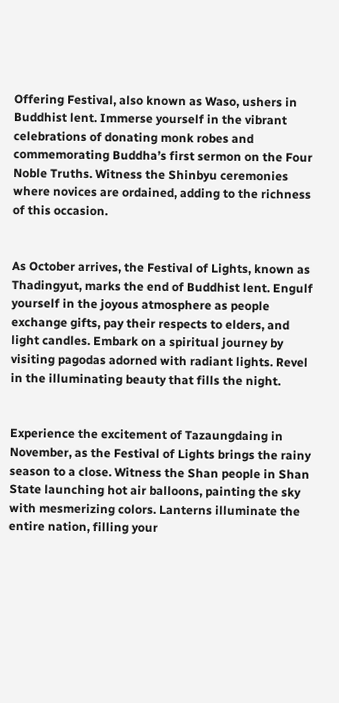Offering Festival, also known as Waso, ushers in Buddhist lent. Immerse yourself in the vibrant celebrations of donating monk robes and commemorating Buddha’s first sermon on the Four Noble Truths. Witness the Shinbyu ceremonies where novices are ordained, adding to the richness of this occasion.


As October arrives, the Festival of Lights, known as Thadingyut, marks the end of Buddhist lent. Engulf yourself in the joyous atmosphere as people exchange gifts, pay their respects to elders, and light candles. Embark on a spiritual journey by visiting pagodas adorned with radiant lights. Revel in the illuminating beauty that fills the night.


Experience the excitement of Tazaungdaing in November, as the Festival of Lights brings the rainy season to a close. Witness the Shan people in Shan State launching hot air balloons, painting the sky with mesmerizing colors. Lanterns illuminate the entire nation, filling your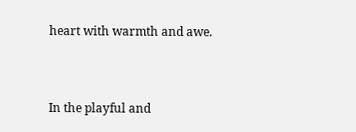heart with warmth and awe.


In the playful and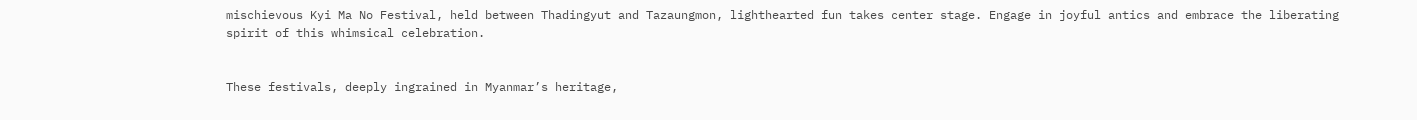mischievous Kyi Ma No Festival, held between Thadingyut and Tazaungmon, lighthearted fun takes center stage. Engage in joyful antics and embrace the liberating spirit of this whimsical celebration.


These festivals, deeply ingrained in Myanmar’s heritage,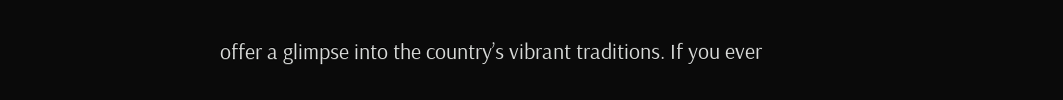offer a glimpse into the country’s vibrant traditions. If you ever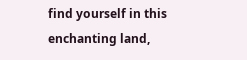find yourself in this enchanting land,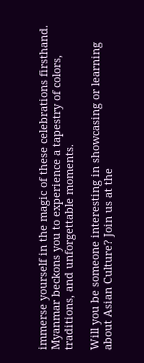immerse yourself in the magic of these celebrations firsthand. Myanmar beckons you to experience a tapestry of colors, traditions, and unforgettable moments.

Will you be someone interesting in showcasing or learning about Asian Culture? Join us at the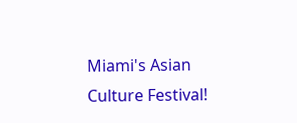Miami's Asian Culture Festival!